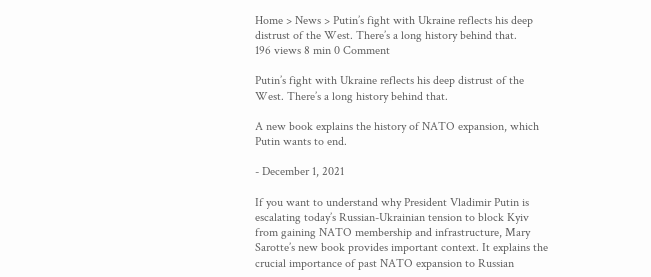Home > News > Putin’s fight with Ukraine reflects his deep distrust of the West. There’s a long history behind that.
196 views 8 min 0 Comment

Putin’s fight with Ukraine reflects his deep distrust of the West. There’s a long history behind that.

A new book explains the history of NATO expansion, which Putin wants to end.

- December 1, 2021

If you want to understand why President Vladimir Putin is escalating today’s Russian-Ukrainian tension to block Kyiv from gaining NATO membership and infrastructure, Mary Sarotte’s new book provides important context. It explains the crucial importance of past NATO expansion to Russian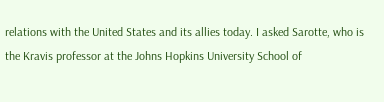relations with the United States and its allies today. I asked Sarotte, who is the Kravis professor at the Johns Hopkins University School of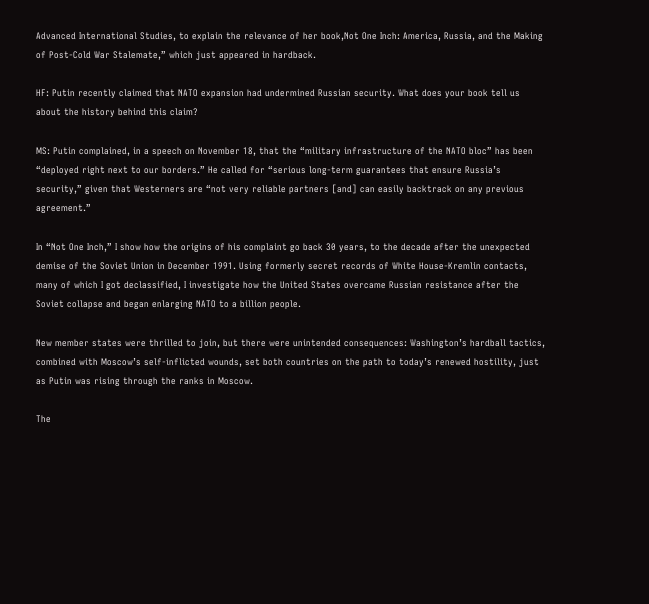Advanced International Studies, to explain the relevance of her book,Not One Inch: America, Russia, and the Making of Post-Cold War Stalemate,” which just appeared in hardback.

HF: Putin recently claimed that NATO expansion had undermined Russian security. What does your book tell us about the history behind this claim?

MS: Putin complained, in a speech on November 18, that the “military infrastructure of the NATO bloc” has been “deployed right next to our borders.” He called for “serious long-term guarantees that ensure Russia’s security,” given that Westerners are “not very reliable partners [and] can easily backtrack on any previous agreement.”

In “Not One Inch,” I show how the origins of his complaint go back 30 years, to the decade after the unexpected demise of the Soviet Union in December 1991. Using formerly secret records of White House-Kremlin contacts, many of which I got declassified, I investigate how the United States overcame Russian resistance after the Soviet collapse and began enlarging NATO to a billion people.

New member states were thrilled to join, but there were unintended consequences: Washington’s hardball tactics, combined with Moscow’s self-inflicted wounds, set both countries on the path to today’s renewed hostility, just as Putin was rising through the ranks in Moscow.

The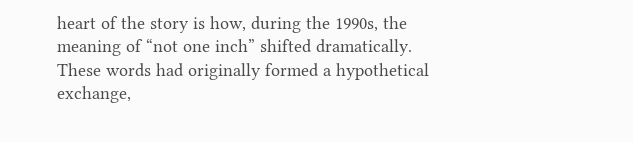heart of the story is how, during the 1990s, the meaning of “not one inch” shifted dramatically. These words had originally formed a hypothetical exchange,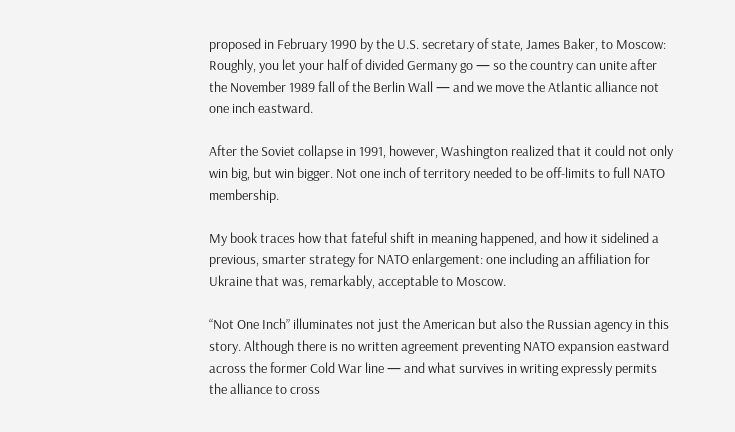proposed in February 1990 by the U.S. secretary of state, James Baker, to Moscow: Roughly, you let your half of divided Germany go — so the country can unite after the November 1989 fall of the Berlin Wall — and we move the Atlantic alliance not one inch eastward.

After the Soviet collapse in 1991, however, Washington realized that it could not only win big, but win bigger. Not one inch of territory needed to be off-limits to full NATO membership.

My book traces how that fateful shift in meaning happened, and how it sidelined a previous, smarter strategy for NATO enlargement: one including an affiliation for Ukraine that was, remarkably, acceptable to Moscow.

“Not One Inch” illuminates not just the American but also the Russian agency in this story. Although there is no written agreement preventing NATO expansion eastward across the former Cold War line — and what survives in writing expressly permits the alliance to cross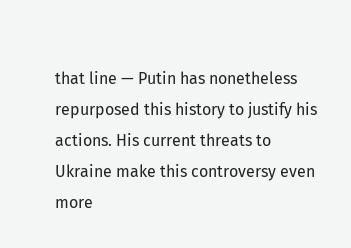that line — Putin has nonetheless repurposed this history to justify his actions. His current threats to Ukraine make this controversy even more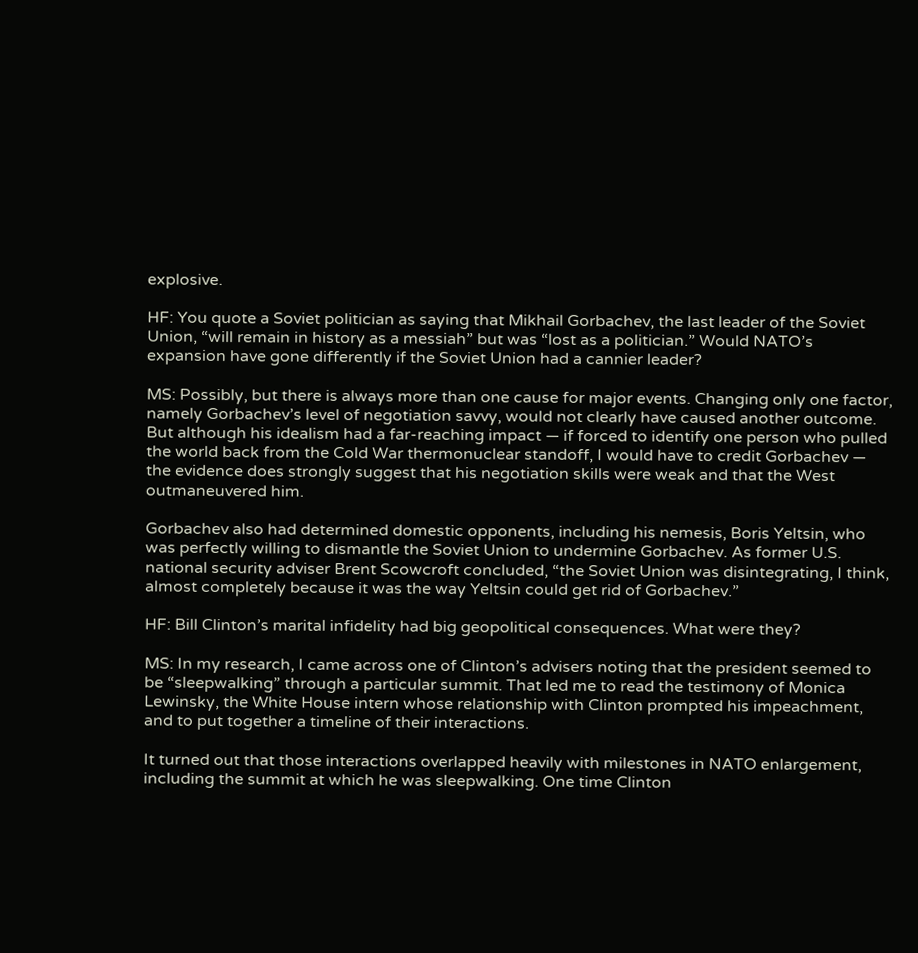explosive.

HF: You quote a Soviet politician as saying that Mikhail Gorbachev, the last leader of the Soviet Union, “will remain in history as a messiah” but was “lost as a politician.” Would NATO’s expansion have gone differently if the Soviet Union had a cannier leader?

MS: Possibly, but there is always more than one cause for major events. Changing only one factor, namely Gorbachev’s level of negotiation savvy, would not clearly have caused another outcome. But although his idealism had a far-reaching impact — if forced to identify one person who pulled the world back from the Cold War thermonuclear standoff, I would have to credit Gorbachev — the evidence does strongly suggest that his negotiation skills were weak and that the West outmaneuvered him.

Gorbachev also had determined domestic opponents, including his nemesis, Boris Yeltsin, who was perfectly willing to dismantle the Soviet Union to undermine Gorbachev. As former U.S. national security adviser Brent Scowcroft concluded, “the Soviet Union was disintegrating, I think, almost completely because it was the way Yeltsin could get rid of Gorbachev.”

HF: Bill Clinton’s marital infidelity had big geopolitical consequences. What were they?

MS: In my research, I came across one of Clinton’s advisers noting that the president seemed to be “sleepwalking” through a particular summit. That led me to read the testimony of Monica Lewinsky, the White House intern whose relationship with Clinton prompted his impeachment, and to put together a timeline of their interactions.

It turned out that those interactions overlapped heavily with milestones in NATO enlargement, including the summit at which he was sleepwalking. One time Clinton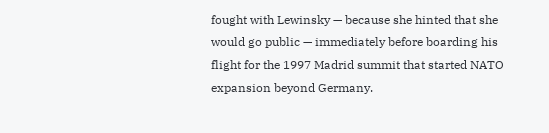fought with Lewinsky — because she hinted that she would go public — immediately before boarding his flight for the 1997 Madrid summit that started NATO expansion beyond Germany.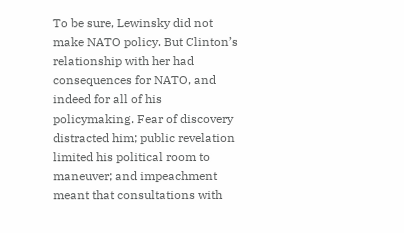To be sure, Lewinsky did not make NATO policy. But Clinton’s relationship with her had consequences for NATO, and indeed for all of his policymaking. Fear of discovery distracted him; public revelation limited his political room to maneuver; and impeachment meant that consultations with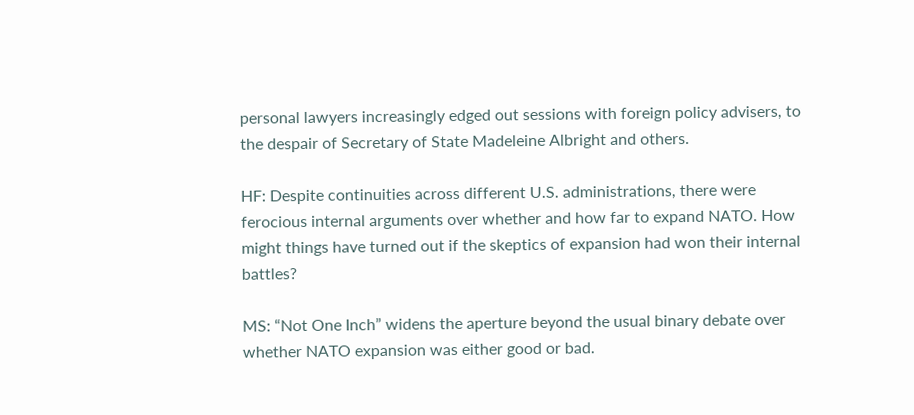personal lawyers increasingly edged out sessions with foreign policy advisers, to the despair of Secretary of State Madeleine Albright and others.

HF: Despite continuities across different U.S. administrations, there were ferocious internal arguments over whether and how far to expand NATO. How might things have turned out if the skeptics of expansion had won their internal battles?

MS: “Not One Inch” widens the aperture beyond the usual binary debate over whether NATO expansion was either good or bad.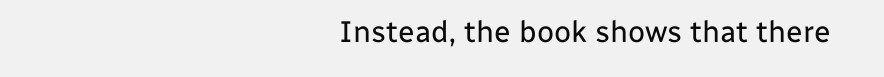Instead, the book shows that there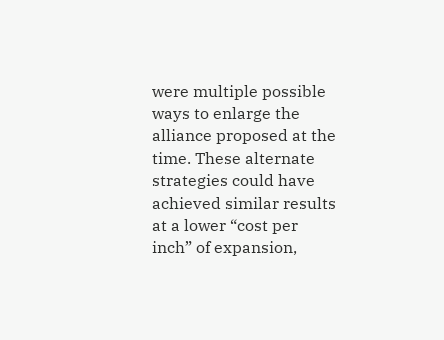were multiple possible ways to enlarge the alliance proposed at the time. These alternate strategies could have achieved similar results at a lower “cost per inch” of expansion,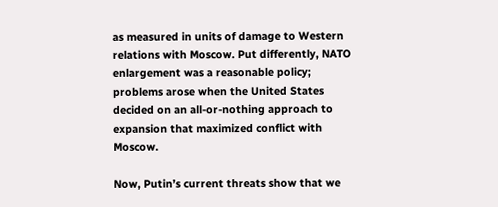as measured in units of damage to Western relations with Moscow. Put differently, NATO enlargement was a reasonable policy; problems arose when the United States decided on an all-or-nothing approach to expansion that maximized conflict with Moscow.

Now, Putin’s current threats show that we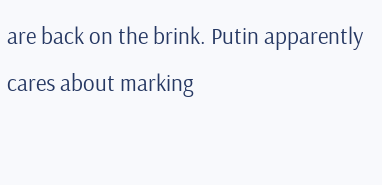are back on the brink. Putin apparently cares about marking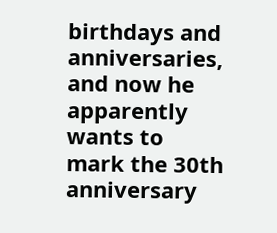birthdays and anniversaries, and now he apparently wants to mark the 30th anniversary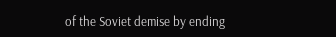of the Soviet demise by ending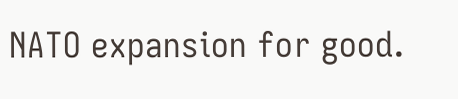NATO expansion for good.